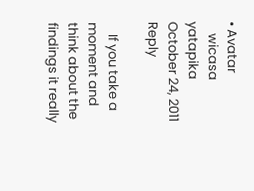• Avatar
    wicasa yatapika October 24, 2011 Reply

    If you take a moment and think about the findings it really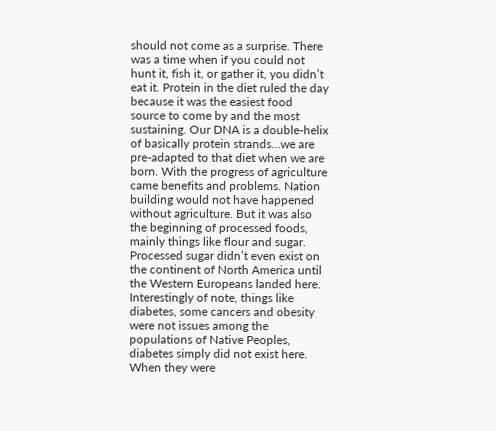should not come as a surprise. There was a time when if you could not hunt it, fish it, or gather it, you didn’t eat it. Protein in the diet ruled the day because it was the easiest food source to come by and the most sustaining. Our DNA is a double-helix of basically protein strands…we are pre-adapted to that diet when we are born. With the progress of agriculture came benefits and problems. Nation building would not have happened without agriculture. But it was also the beginning of processed foods, mainly things like flour and sugar. Processed sugar didn’t even exist on the continent of North America until the Western Europeans landed here. Interestingly of note, things like diabetes, some cancers and obesity were not issues among the populations of Native Peoples, diabetes simply did not exist here. When they were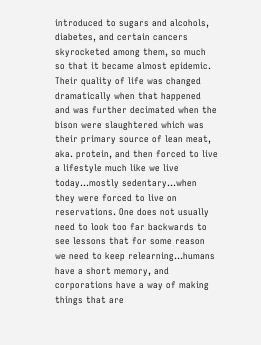introduced to sugars and alcohols, diabetes, and certain cancers skyrocketed among them, so much so that it became almost epidemic. Their quality of life was changed dramatically when that happened and was further decimated when the bison were slaughtered which was their primary source of lean meat, aka. protein, and then forced to live a lifestyle much like we live today…mostly sedentary…when they were forced to live on reservations. One does not usually need to look too far backwards to see lessons that for some reason we need to keep relearning…humans have a short memory, and corporations have a way of making things that are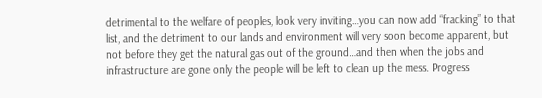detrimental to the welfare of peoples, look very inviting…you can now add “fracking” to that list, and the detriment to our lands and environment will very soon become apparent, but not before they get the natural gas out of the ground…and then when the jobs and infrastructure are gone only the people will be left to clean up the mess. Progress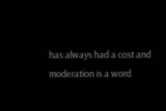has always had a cost and moderation is a word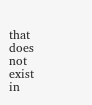that does not exist in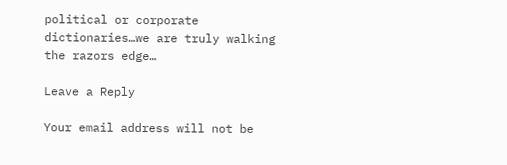political or corporate dictionaries…we are truly walking the razors edge…

Leave a Reply

Your email address will not be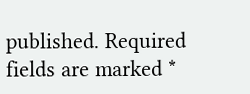published. Required fields are marked *